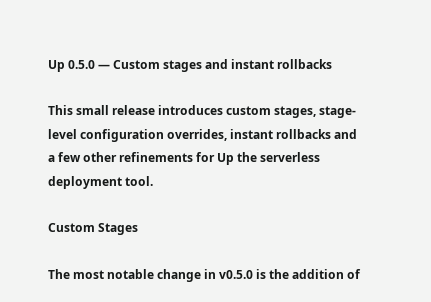Up 0.5.0 — Custom stages and instant rollbacks

This small release introduces custom stages, stage-level configuration overrides, instant rollbacks and a few other refinements for Up the serverless deployment tool.

Custom Stages

The most notable change in v0.5.0 is the addition of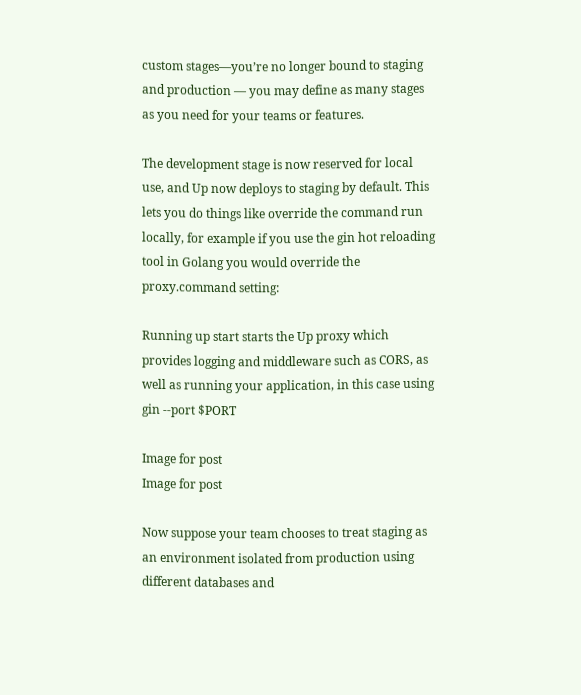custom stages—you’re no longer bound to staging and production — you may define as many stages as you need for your teams or features.

The development stage is now reserved for local use, and Up now deploys to staging by default. This lets you do things like override the command run locally, for example if you use the gin hot reloading tool in Golang you would override the proxy.command setting:

Running up start starts the Up proxy which provides logging and middleware such as CORS, as well as running your application, in this case using gin --port $PORT

Image for post
Image for post

Now suppose your team chooses to treat staging as an environment isolated from production using different databases and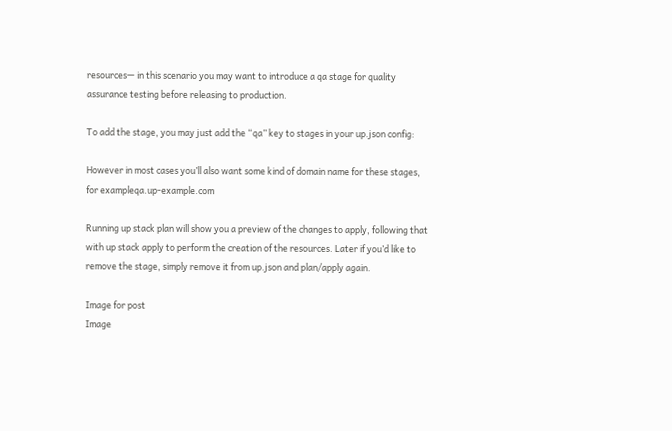resources— in this scenario you may want to introduce a qa stage for quality assurance testing before releasing to production.

To add the stage, you may just add the “qa” key to stages in your up.json config:

However in most cases you’ll also want some kind of domain name for these stages, for exampleqa.up-example.com

Running up stack plan will show you a preview of the changes to apply, following that with up stack apply to perform the creation of the resources. Later if you’d like to remove the stage, simply remove it from up.json and plan/apply again.

Image for post
Image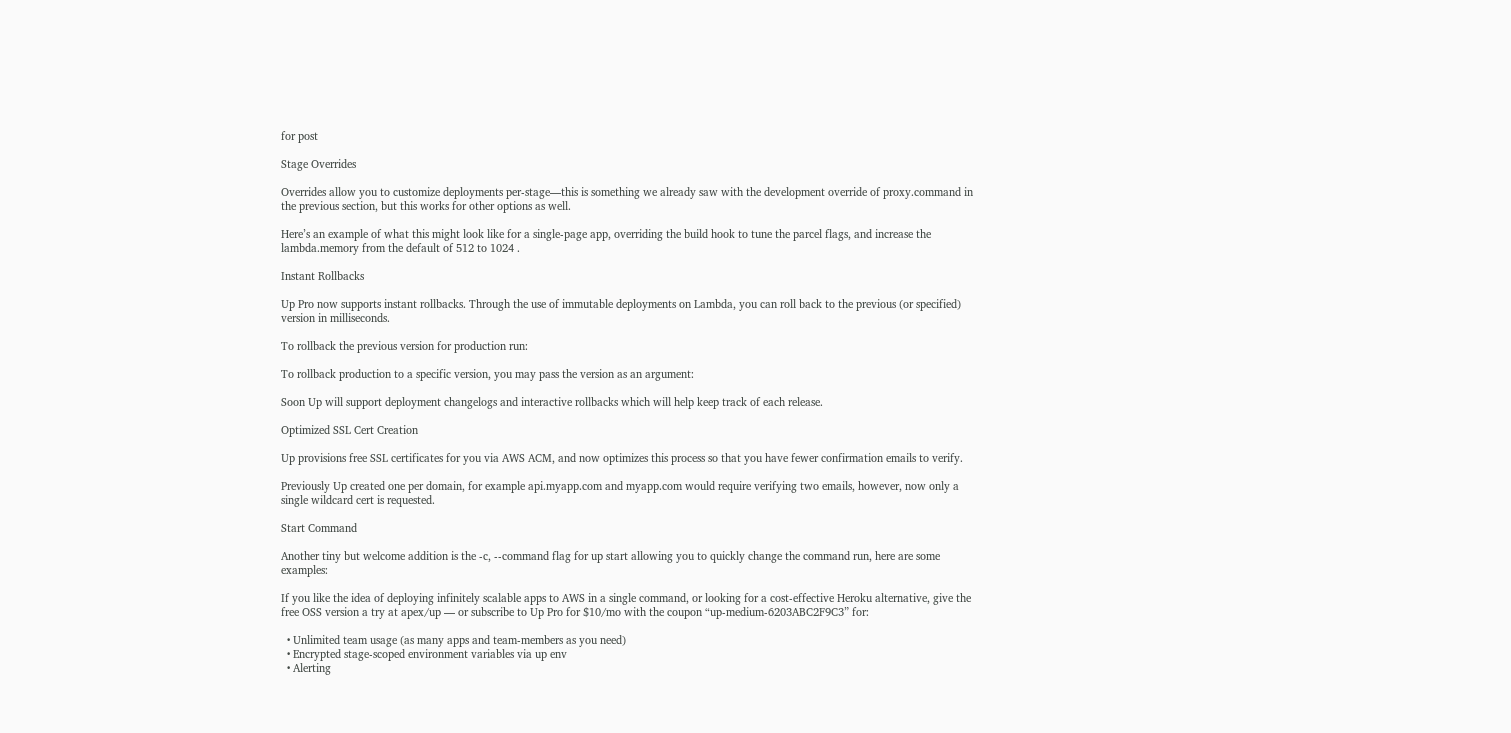for post

Stage Overrides

Overrides allow you to customize deployments per-stage—this is something we already saw with the development override of proxy.command in the previous section, but this works for other options as well.

Here’s an example of what this might look like for a single-page app, overriding the build hook to tune the parcel flags, and increase the lambda.memory from the default of 512 to 1024 .

Instant Rollbacks

Up Pro now supports instant rollbacks. Through the use of immutable deployments on Lambda, you can roll back to the previous (or specified) version in milliseconds.

To rollback the previous version for production run:

To rollback production to a specific version, you may pass the version as an argument:

Soon Up will support deployment changelogs and interactive rollbacks which will help keep track of each release.

Optimized SSL Cert Creation

Up provisions free SSL certificates for you via AWS ACM, and now optimizes this process so that you have fewer confirmation emails to verify.

Previously Up created one per domain, for example api.myapp.com and myapp.com would require verifying two emails, however, now only a single wildcard cert is requested.

Start Command

Another tiny but welcome addition is the -c, --command flag for up start allowing you to quickly change the command run, here are some examples:

If you like the idea of deploying infinitely scalable apps to AWS in a single command, or looking for a cost-effective Heroku alternative, give the free OSS version a try at apex/up — or subscribe to Up Pro for $10/mo with the coupon “up-medium-6203ABC2F9C3” for:

  • Unlimited team usage (as many apps and team-members as you need)
  • Encrypted stage-scoped environment variables via up env
  • Alerting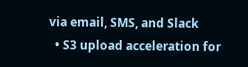via email, SMS, and Slack
  • S3 upload acceleration for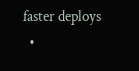faster deploys
  •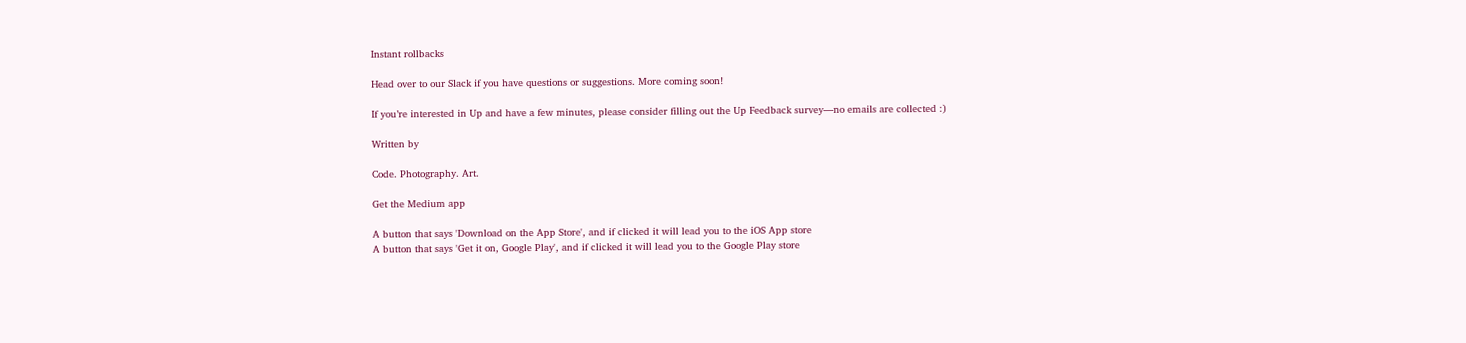Instant rollbacks

Head over to our Slack if you have questions or suggestions. More coming soon!

If you’re interested in Up and have a few minutes, please consider filling out the Up Feedback survey—no emails are collected :)

Written by

Code. Photography. Art.

Get the Medium app

A button that says 'Download on the App Store', and if clicked it will lead you to the iOS App store
A button that says 'Get it on, Google Play', and if clicked it will lead you to the Google Play store